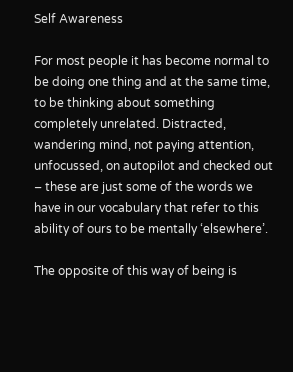Self Awareness

For most people it has become normal to be doing one thing and at the same time, to be thinking about something completely unrelated. Distracted, wandering mind, not paying attention, unfocussed, on autopilot and checked out – these are just some of the words we have in our vocabulary that refer to this ability of ours to be mentally ‘elsewhere’.

The opposite of this way of being is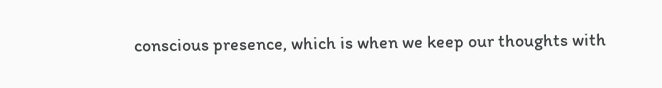conscious presence, which is when we keep our thoughts with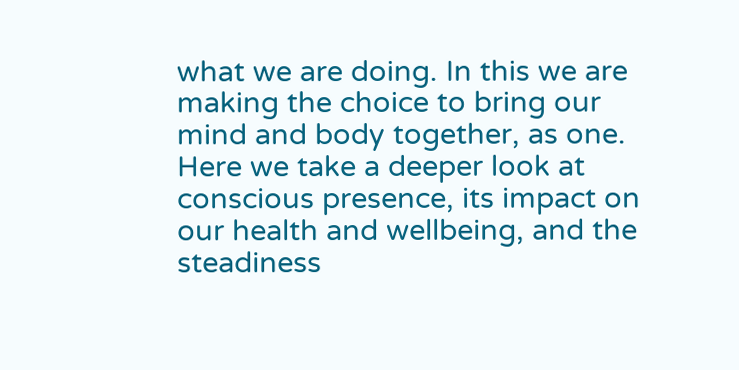what we are doing. In this we are making the choice to bring our mind and body together, as one. Here we take a deeper look at conscious presence, its impact on our health and wellbeing, and the steadiness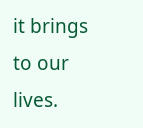it brings to our lives.